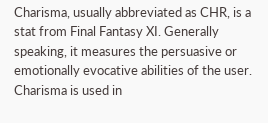Charisma, usually abbreviated as CHR, is a stat from Final Fantasy XI. Generally speaking, it measures the persuasive or emotionally evocative abilities of the user. Charisma is used in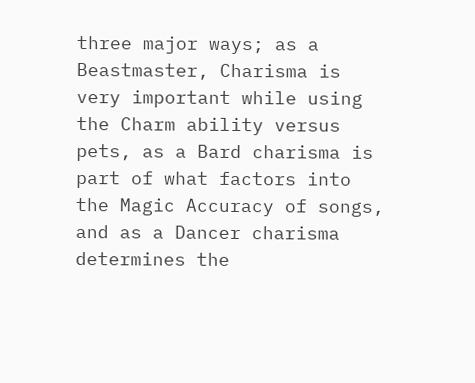three major ways; as a Beastmaster, Charisma is very important while using the Charm ability versus pets, as a Bard charisma is part of what factors into the Magic Accuracy of songs, and as a Dancer charisma determines the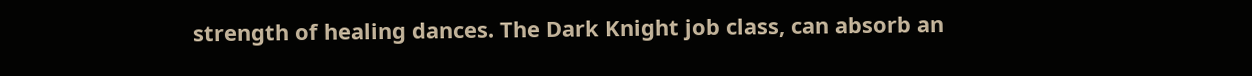strength of healing dances. The Dark Knight job class, can absorb an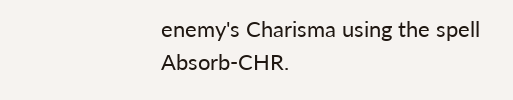enemy's Charisma using the spell Absorb-CHR.